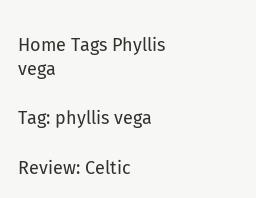Home Tags Phyllis vega

Tag: phyllis vega

Review: Celtic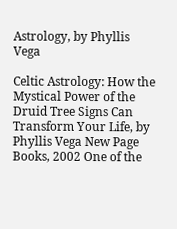Astrology, by Phyllis Vega

Celtic Astrology: How the Mystical Power of the Druid Tree Signs Can Transform Your Life, by Phyllis Vega New Page Books, 2002 One of the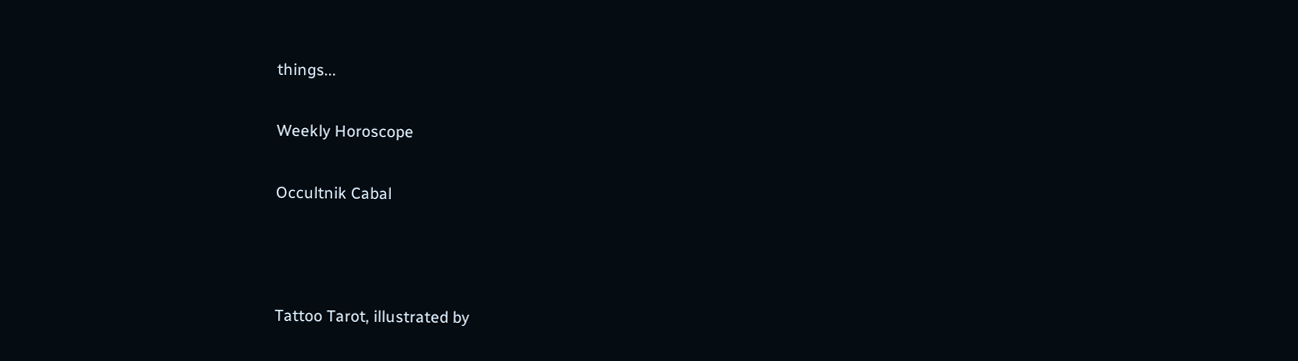things...

Weekly Horoscope

Occultnik Cabal



Tattoo Tarot, illustrated by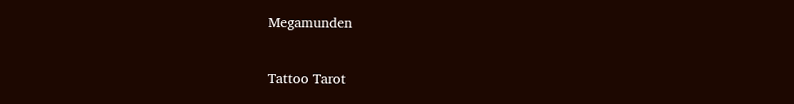Megamunden

Tattoo Tarot